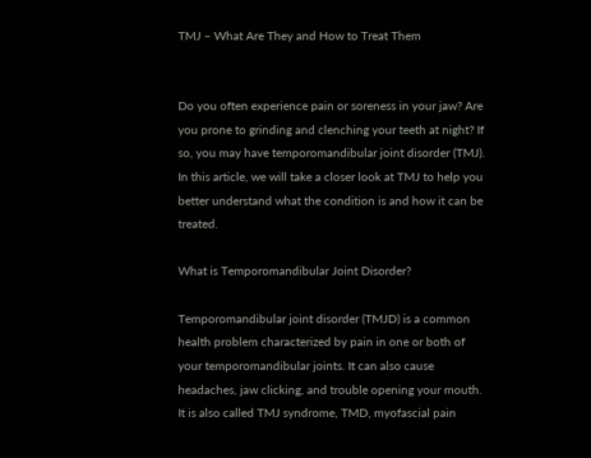TMJ – What Are They and How to Treat Them


Do you often experience pain or soreness in your jaw? Are you prone to grinding and clenching your teeth at night? If so, you may have temporomandibular joint disorder (TMJ). In this article, we will take a closer look at TMJ to help you better understand what the condition is and how it can be treated.

What is Temporomandibular Joint Disorder?

Temporomandibular joint disorder (TMJD) is a common health problem characterized by pain in one or both of your temporomandibular joints. It can also cause headaches, jaw clicking, and trouble opening your mouth. It is also called TMJ syndrome, TMD, myofascial pain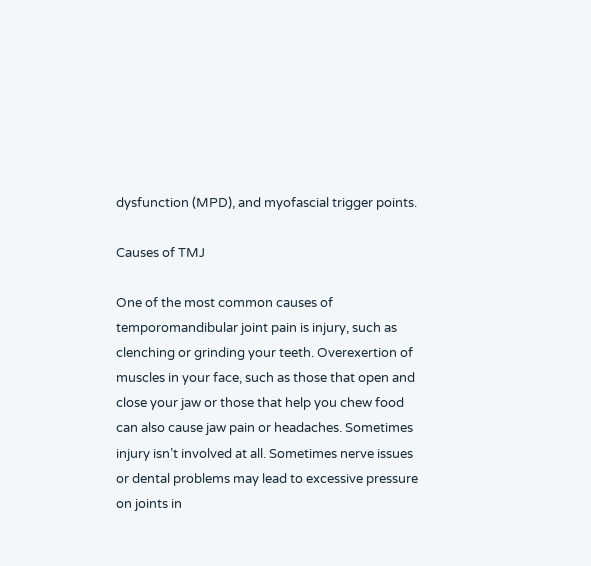dysfunction (MPD), and myofascial trigger points.

Causes of TMJ

One of the most common causes of temporomandibular joint pain is injury, such as clenching or grinding your teeth. Overexertion of muscles in your face, such as those that open and close your jaw or those that help you chew food can also cause jaw pain or headaches. Sometimes injury isn’t involved at all. Sometimes nerve issues or dental problems may lead to excessive pressure on joints in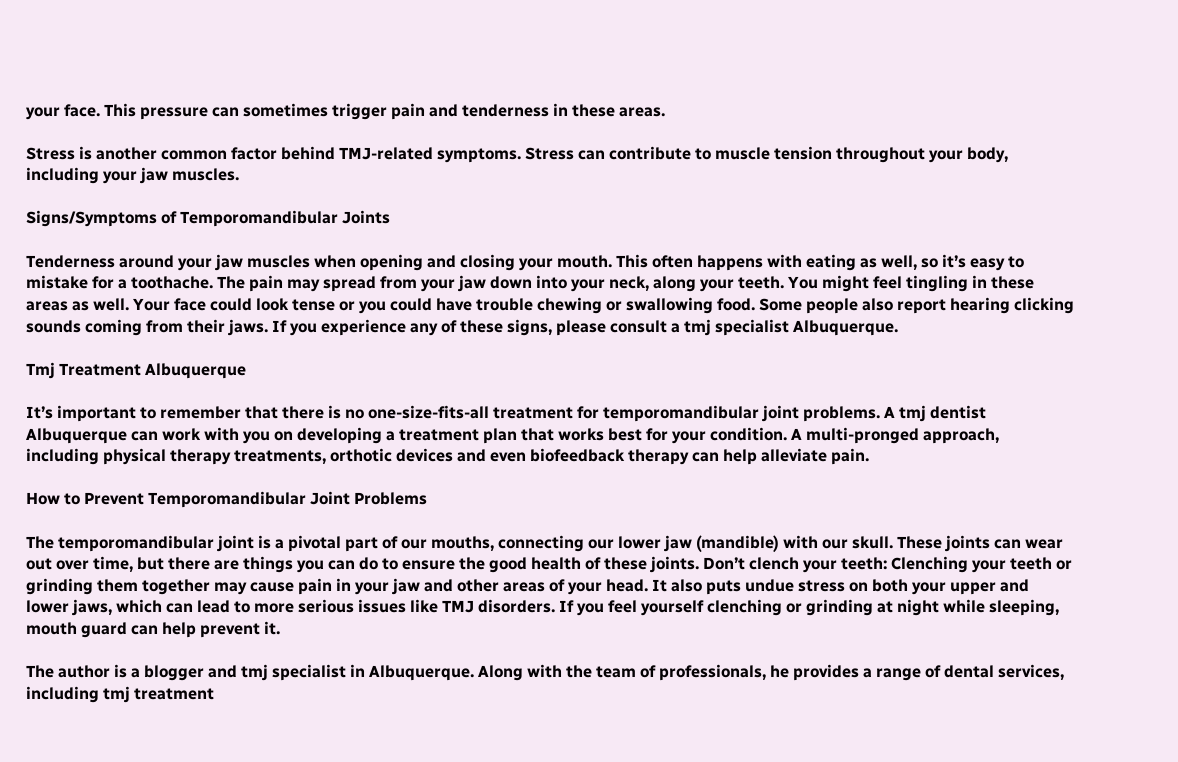your face. This pressure can sometimes trigger pain and tenderness in these areas.

Stress is another common factor behind TMJ-related symptoms. Stress can contribute to muscle tension throughout your body, including your jaw muscles.

Signs/Symptoms of Temporomandibular Joints

Tenderness around your jaw muscles when opening and closing your mouth. This often happens with eating as well, so it’s easy to mistake for a toothache. The pain may spread from your jaw down into your neck, along your teeth. You might feel tingling in these areas as well. Your face could look tense or you could have trouble chewing or swallowing food. Some people also report hearing clicking sounds coming from their jaws. If you experience any of these signs, please consult a tmj specialist Albuquerque.

Tmj Treatment Albuquerque

It’s important to remember that there is no one-size-fits-all treatment for temporomandibular joint problems. A tmj dentist Albuquerque can work with you on developing a treatment plan that works best for your condition. A multi-pronged approach, including physical therapy treatments, orthotic devices and even biofeedback therapy can help alleviate pain.

How to Prevent Temporomandibular Joint Problems

The temporomandibular joint is a pivotal part of our mouths, connecting our lower jaw (mandible) with our skull. These joints can wear out over time, but there are things you can do to ensure the good health of these joints. Don’t clench your teeth: Clenching your teeth or grinding them together may cause pain in your jaw and other areas of your head. It also puts undue stress on both your upper and lower jaws, which can lead to more serious issues like TMJ disorders. If you feel yourself clenching or grinding at night while sleeping, mouth guard can help prevent it.

The author is a blogger and tmj specialist in Albuquerque. Along with the team of professionals, he provides a range of dental services, including tmj treatment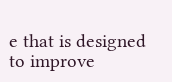e that is designed to improve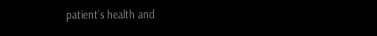patient’s health and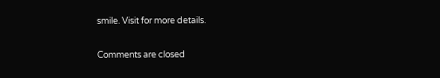smile. Visit for more details.

Comments are closed